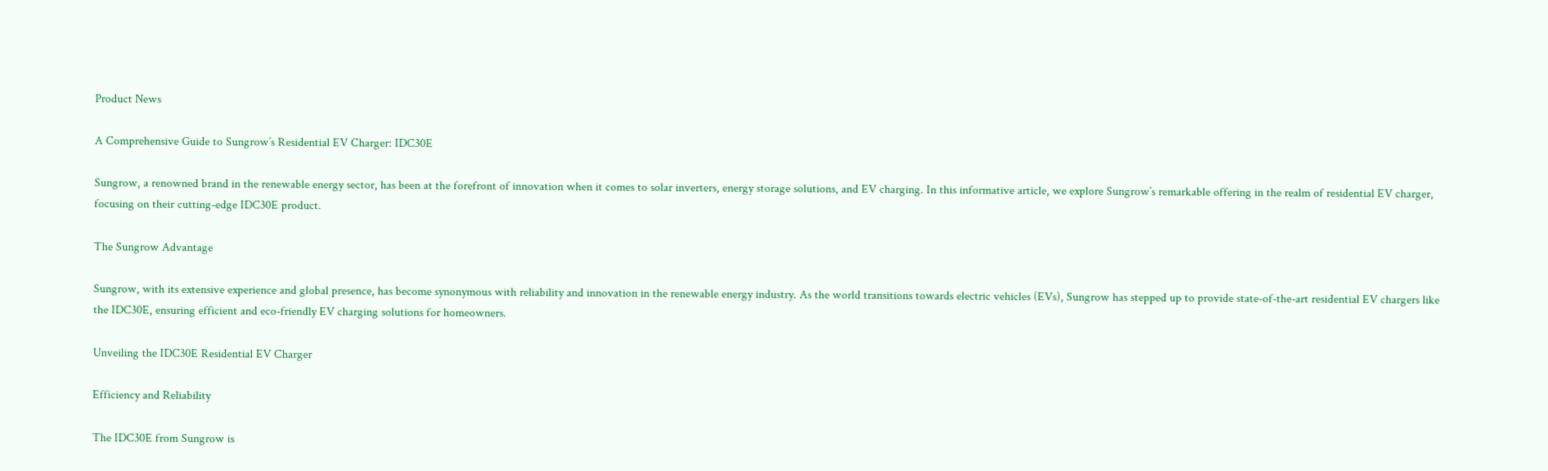Product News

A Comprehensive Guide to Sungrow’s Residential EV Charger: IDC30E

Sungrow, a renowned brand in the renewable energy sector, has been at the forefront of innovation when it comes to solar inverters, energy storage solutions, and EV charging. In this informative article, we explore Sungrow’s remarkable offering in the realm of residential EV charger, focusing on their cutting-edge IDC30E product.

The Sungrow Advantage

Sungrow, with its extensive experience and global presence, has become synonymous with reliability and innovation in the renewable energy industry. As the world transitions towards electric vehicles (EVs), Sungrow has stepped up to provide state-of-the-art residential EV chargers like the IDC30E, ensuring efficient and eco-friendly EV charging solutions for homeowners.

Unveiling the IDC30E Residential EV Charger

Efficiency and Reliability

The IDC30E from Sungrow is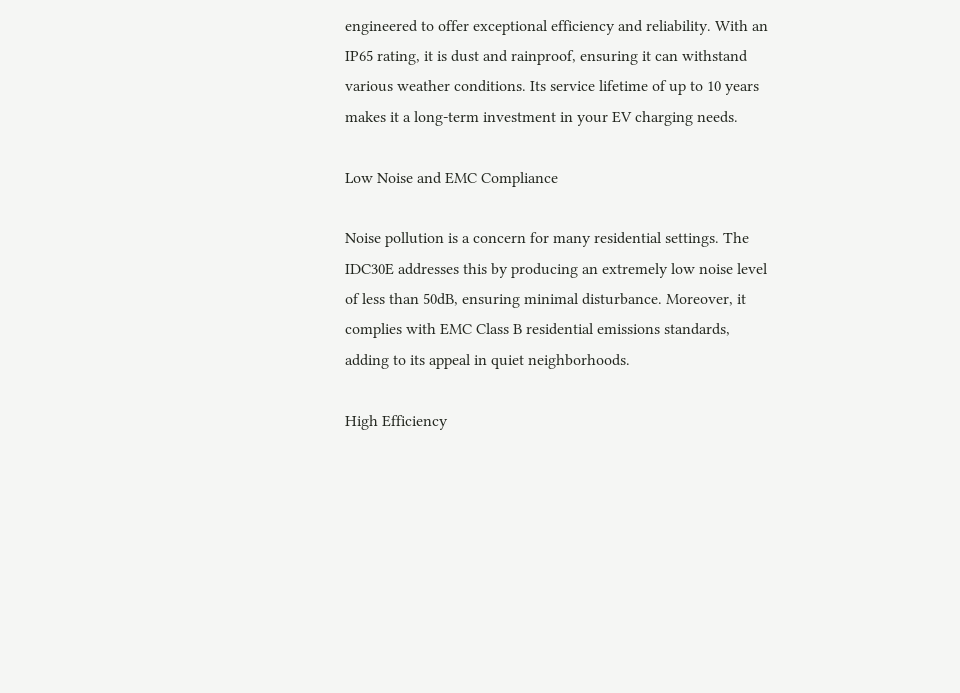engineered to offer exceptional efficiency and reliability. With an IP65 rating, it is dust and rainproof, ensuring it can withstand various weather conditions. Its service lifetime of up to 10 years makes it a long-term investment in your EV charging needs.

Low Noise and EMC Compliance

Noise pollution is a concern for many residential settings. The IDC30E addresses this by producing an extremely low noise level of less than 50dB, ensuring minimal disturbance. Moreover, it complies with EMC Class B residential emissions standards, adding to its appeal in quiet neighborhoods.

High Efficiency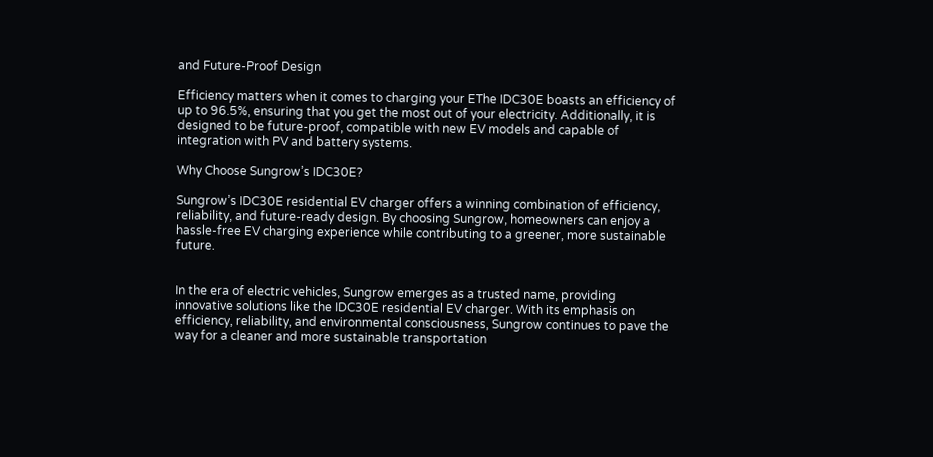and Future-Proof Design

Efficiency matters when it comes to charging your EThe IDC30E boasts an efficiency of up to 96.5%, ensuring that you get the most out of your electricity. Additionally, it is designed to be future-proof, compatible with new EV models and capable of integration with PV and battery systems.

Why Choose Sungrow’s IDC30E?

Sungrow’s IDC30E residential EV charger offers a winning combination of efficiency, reliability, and future-ready design. By choosing Sungrow, homeowners can enjoy a hassle-free EV charging experience while contributing to a greener, more sustainable future.


In the era of electric vehicles, Sungrow emerges as a trusted name, providing innovative solutions like the IDC30E residential EV charger. With its emphasis on efficiency, reliability, and environmental consciousness, Sungrow continues to pave the way for a cleaner and more sustainable transportation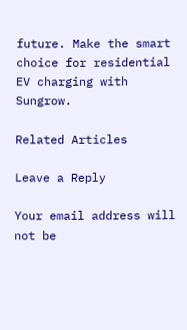future. Make the smart choice for residential EV charging with Sungrow.

Related Articles

Leave a Reply

Your email address will not be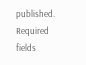published. Required fields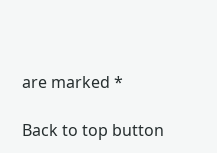are marked *

Back to top button